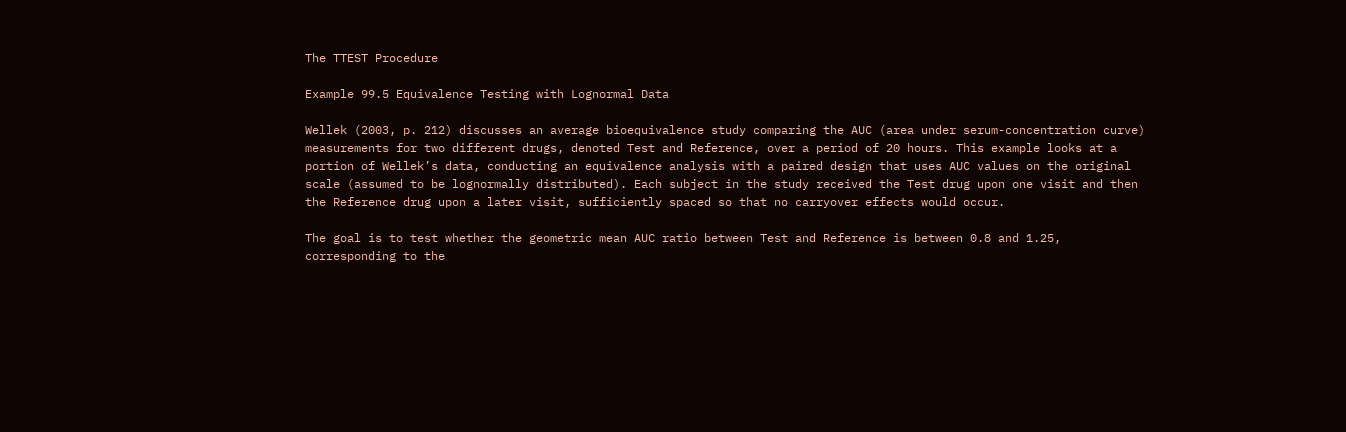The TTEST Procedure

Example 99.5 Equivalence Testing with Lognormal Data

Wellek (2003, p. 212) discusses an average bioequivalence study comparing the AUC (area under serum-concentration curve) measurements for two different drugs, denoted Test and Reference, over a period of 20 hours. This example looks at a portion of Wellek’s data, conducting an equivalence analysis with a paired design that uses AUC values on the original scale (assumed to be lognormally distributed). Each subject in the study received the Test drug upon one visit and then the Reference drug upon a later visit, sufficiently spaced so that no carryover effects would occur.

The goal is to test whether the geometric mean AUC ratio between Test and Reference is between 0.8 and 1.25, corresponding to the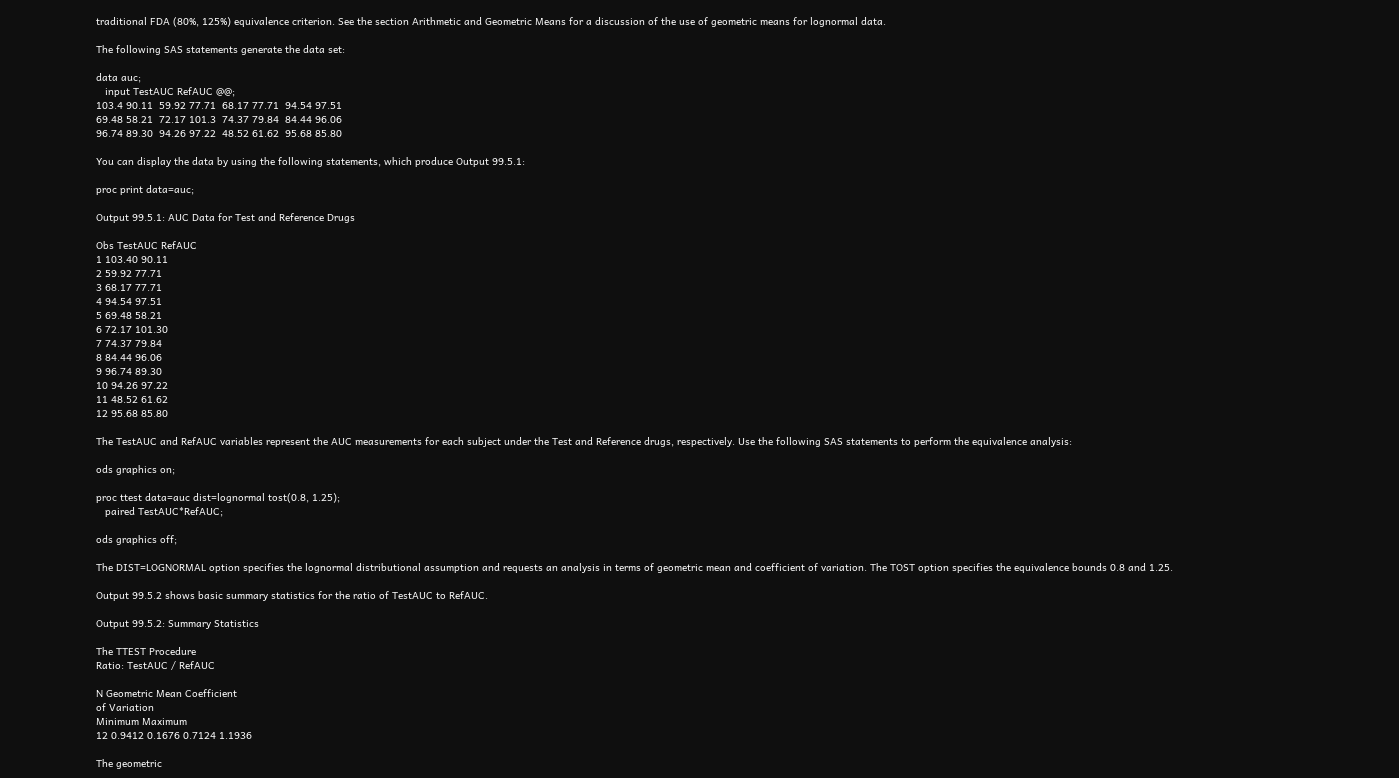traditional FDA (80%, 125%) equivalence criterion. See the section Arithmetic and Geometric Means for a discussion of the use of geometric means for lognormal data.

The following SAS statements generate the data set:

data auc;
   input TestAUC RefAUC @@;
103.4 90.11  59.92 77.71  68.17 77.71  94.54 97.51
69.48 58.21  72.17 101.3  74.37 79.84  84.44 96.06
96.74 89.30  94.26 97.22  48.52 61.62  95.68 85.80

You can display the data by using the following statements, which produce Output 99.5.1:

proc print data=auc;

Output 99.5.1: AUC Data for Test and Reference Drugs

Obs TestAUC RefAUC
1 103.40 90.11
2 59.92 77.71
3 68.17 77.71
4 94.54 97.51
5 69.48 58.21
6 72.17 101.30
7 74.37 79.84
8 84.44 96.06
9 96.74 89.30
10 94.26 97.22
11 48.52 61.62
12 95.68 85.80

The TestAUC and RefAUC variables represent the AUC measurements for each subject under the Test and Reference drugs, respectively. Use the following SAS statements to perform the equivalence analysis:

ods graphics on;

proc ttest data=auc dist=lognormal tost(0.8, 1.25);
   paired TestAUC*RefAUC;

ods graphics off;

The DIST=LOGNORMAL option specifies the lognormal distributional assumption and requests an analysis in terms of geometric mean and coefficient of variation. The TOST option specifies the equivalence bounds 0.8 and 1.25.

Output 99.5.2 shows basic summary statistics for the ratio of TestAUC to RefAUC.

Output 99.5.2: Summary Statistics

The TTEST Procedure
Ratio: TestAUC / RefAUC

N Geometric Mean Coefficient
of Variation
Minimum Maximum
12 0.9412 0.1676 0.7124 1.1936

The geometric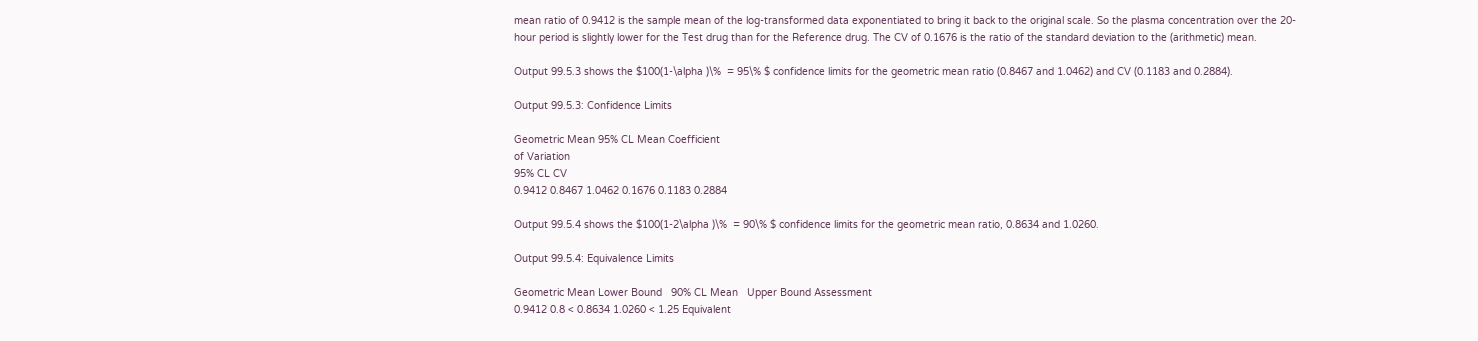mean ratio of 0.9412 is the sample mean of the log-transformed data exponentiated to bring it back to the original scale. So the plasma concentration over the 20-hour period is slightly lower for the Test drug than for the Reference drug. The CV of 0.1676 is the ratio of the standard deviation to the (arithmetic) mean.

Output 99.5.3 shows the $100(1-\alpha )\%  = 95\% $ confidence limits for the geometric mean ratio (0.8467 and 1.0462) and CV (0.1183 and 0.2884).

Output 99.5.3: Confidence Limits

Geometric Mean 95% CL Mean Coefficient
of Variation
95% CL CV
0.9412 0.8467 1.0462 0.1676 0.1183 0.2884

Output 99.5.4 shows the $100(1-2\alpha )\%  = 90\% $ confidence limits for the geometric mean ratio, 0.8634 and 1.0260.

Output 99.5.4: Equivalence Limits

Geometric Mean Lower Bound   90% CL Mean   Upper Bound Assessment
0.9412 0.8 < 0.8634 1.0260 < 1.25 Equivalent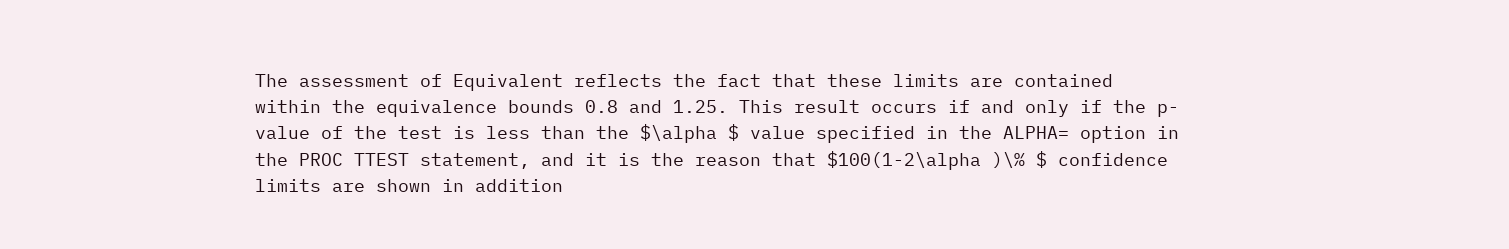The assessment of Equivalent reflects the fact that these limits are contained within the equivalence bounds 0.8 and 1.25. This result occurs if and only if the p-value of the test is less than the $\alpha $ value specified in the ALPHA= option in the PROC TTEST statement, and it is the reason that $100(1-2\alpha )\% $ confidence limits are shown in addition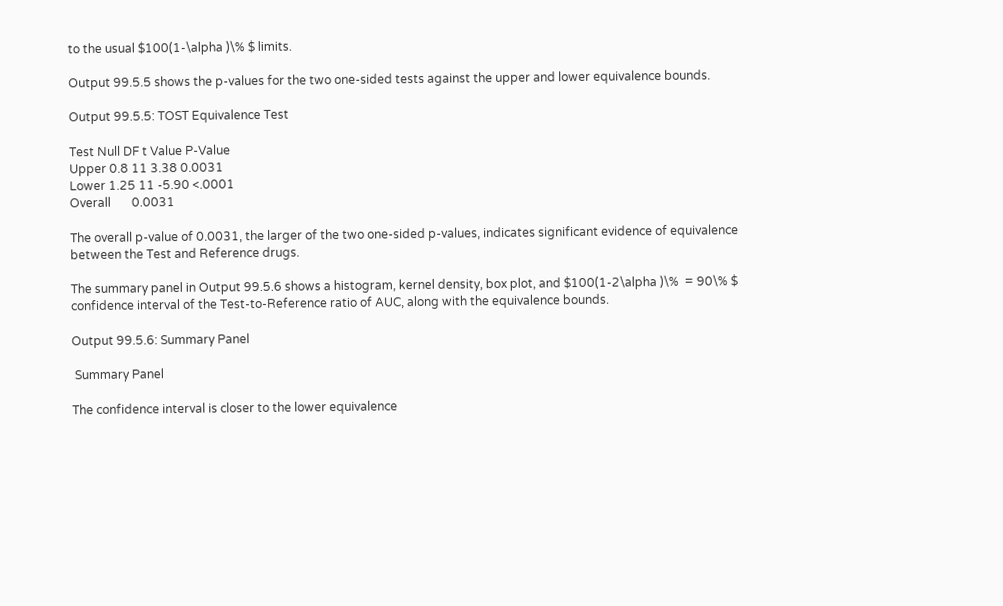to the usual $100(1-\alpha )\% $ limits.

Output 99.5.5 shows the p-values for the two one-sided tests against the upper and lower equivalence bounds.

Output 99.5.5: TOST Equivalence Test

Test Null DF t Value P-Value
Upper 0.8 11 3.38 0.0031
Lower 1.25 11 -5.90 <.0001
Overall       0.0031

The overall p-value of 0.0031, the larger of the two one-sided p-values, indicates significant evidence of equivalence between the Test and Reference drugs.

The summary panel in Output 99.5.6 shows a histogram, kernel density, box plot, and $100(1-2\alpha )\%  = 90\% $ confidence interval of the Test-to-Reference ratio of AUC, along with the equivalence bounds.

Output 99.5.6: Summary Panel

 Summary Panel

The confidence interval is closer to the lower equivalence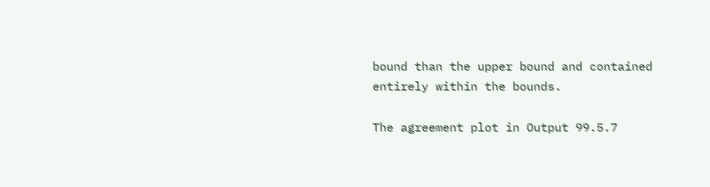bound than the upper bound and contained entirely within the bounds.

The agreement plot in Output 99.5.7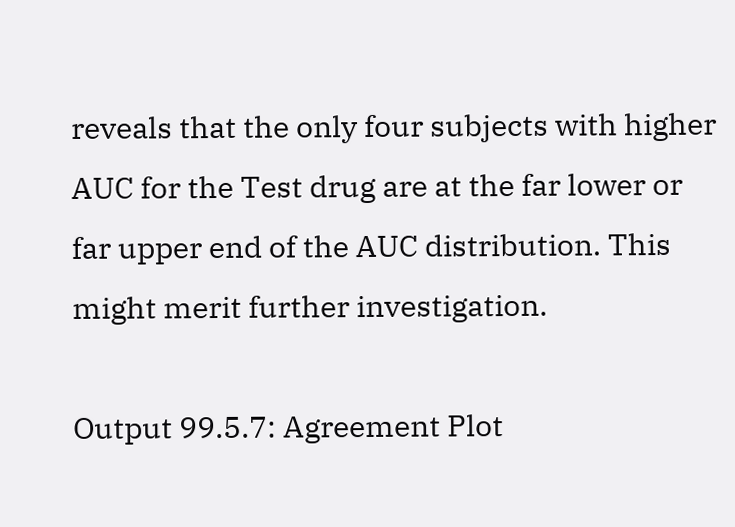reveals that the only four subjects with higher AUC for the Test drug are at the far lower or far upper end of the AUC distribution. This might merit further investigation.

Output 99.5.7: Agreement Plot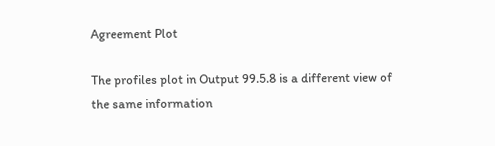Agreement Plot

The profiles plot in Output 99.5.8 is a different view of the same information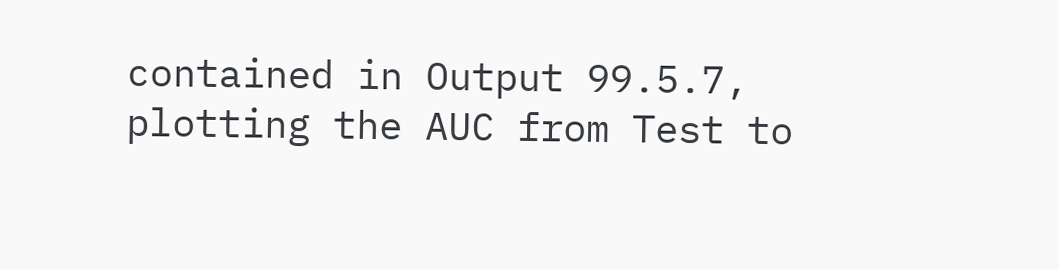contained in Output 99.5.7, plotting the AUC from Test to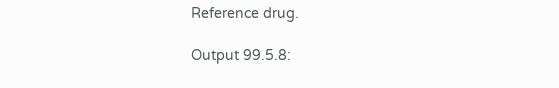Reference drug.

Output 99.5.8: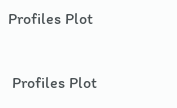Profiles Plot

 Profiles Plot